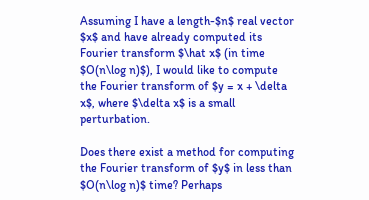Assuming I have a length-$n$ real vector $x$ and have already computed its Fourier transform $\hat x$ (in time $O(n\log n)$), I would like to compute the Fourier transform of $y = x + \delta x$, where $\delta x$ is a small perturbation.

Does there exist a method for computing the Fourier transform of $y$ in less than $O(n\log n)$ time? Perhaps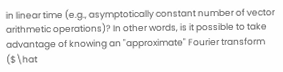in linear time (e.g., asymptotically constant number of vector arithmetic operations)? In other words, is it possible to take advantage of knowing an "approximate" Fourier transform ($\hat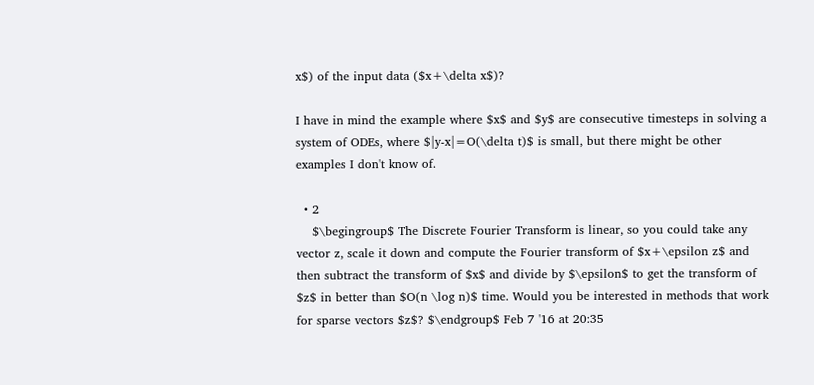x$) of the input data ($x+\delta x$)?

I have in mind the example where $x$ and $y$ are consecutive timesteps in solving a system of ODEs, where $|y-x|=O(\delta t)$ is small, but there might be other examples I don't know of.

  • 2
    $\begingroup$ The Discrete Fourier Transform is linear, so you could take any vector z, scale it down and compute the Fourier transform of $x+\epsilon z$ and then subtract the transform of $x$ and divide by $\epsilon$ to get the transform of $z$ in better than $O(n \log n)$ time. Would you be interested in methods that work for sparse vectors $z$? $\endgroup$ Feb 7 '16 at 20:35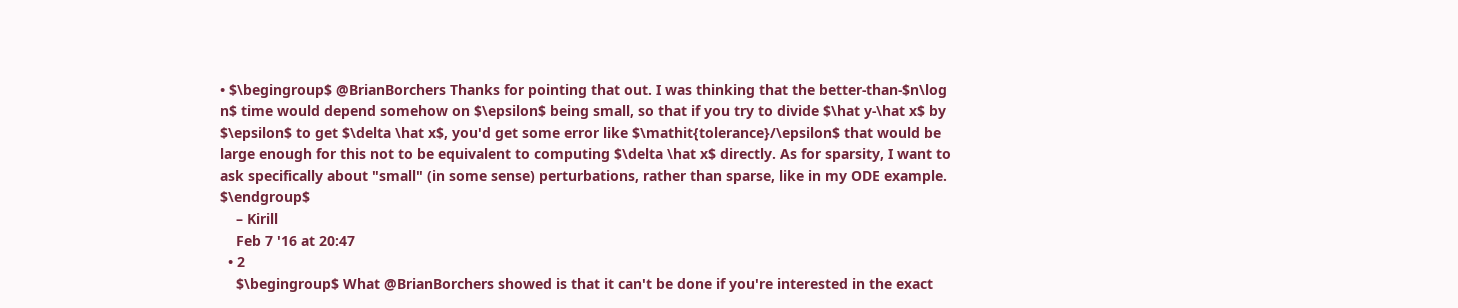• $\begingroup$ @BrianBorchers Thanks for pointing that out. I was thinking that the better-than-$n\log n$ time would depend somehow on $\epsilon$ being small, so that if you try to divide $\hat y-\hat x$ by $\epsilon$ to get $\delta \hat x$, you'd get some error like $\mathit{tolerance}/\epsilon$ that would be large enough for this not to be equivalent to computing $\delta \hat x$ directly. As for sparsity, I want to ask specifically about "small" (in some sense) perturbations, rather than sparse, like in my ODE example. $\endgroup$
    – Kirill
    Feb 7 '16 at 20:47
  • 2
    $\begingroup$ What @BrianBorchers showed is that it can't be done if you're interested in the exact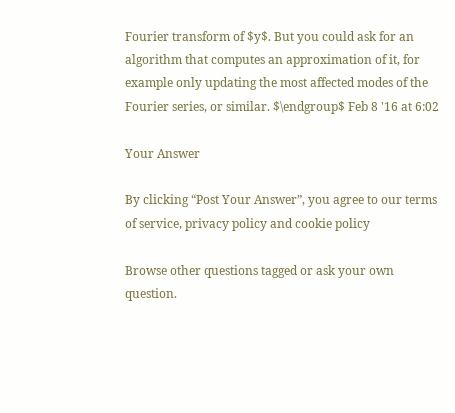Fourier transform of $y$. But you could ask for an algorithm that computes an approximation of it, for example only updating the most affected modes of the Fourier series, or similar. $\endgroup$ Feb 8 '16 at 6:02

Your Answer

By clicking “Post Your Answer”, you agree to our terms of service, privacy policy and cookie policy

Browse other questions tagged or ask your own question.